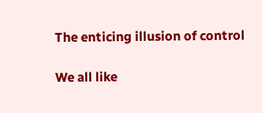The enticing illusion of control

We all like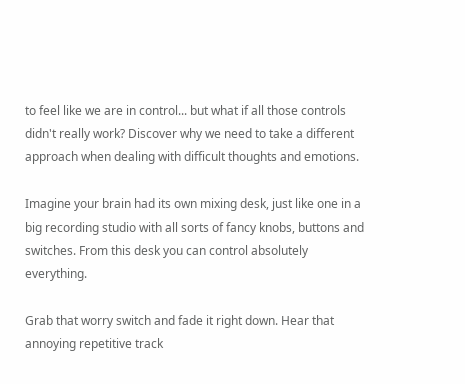to feel like we are in control... but what if all those controls didn't really work? Discover why we need to take a different approach when dealing with difficult thoughts and emotions.

Imagine your brain had its own mixing desk, just like one in a big recording studio with all sorts of fancy knobs, buttons and switches. From this desk you can control absolutely everything.

Grab that worry switch and fade it right down. Hear that annoying repetitive track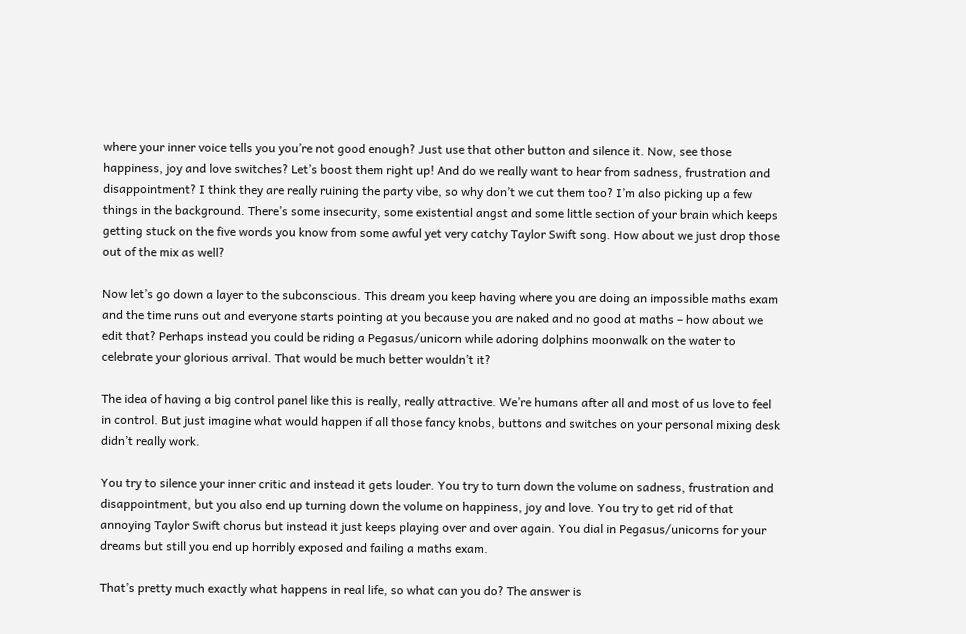where your inner voice tells you you’re not good enough? Just use that other button and silence it. Now, see those happiness, joy and love switches? Let’s boost them right up! And do we really want to hear from sadness, frustration and disappointment? I think they are really ruining the party vibe, so why don’t we cut them too? I’m also picking up a few things in the background. There’s some insecurity, some existential angst and some little section of your brain which keeps getting stuck on the five words you know from some awful yet very catchy Taylor Swift song. How about we just drop those out of the mix as well?

Now let’s go down a layer to the subconscious. This dream you keep having where you are doing an impossible maths exam and the time runs out and everyone starts pointing at you because you are naked and no good at maths – how about we edit that? Perhaps instead you could be riding a Pegasus/unicorn while adoring dolphins moonwalk on the water to celebrate your glorious arrival. That would be much better wouldn’t it?

The idea of having a big control panel like this is really, really attractive. We’re humans after all and most of us love to feel in control. But just imagine what would happen if all those fancy knobs, buttons and switches on your personal mixing desk didn’t really work.

You try to silence your inner critic and instead it gets louder. You try to turn down the volume on sadness, frustration and disappointment, but you also end up turning down the volume on happiness, joy and love. You try to get rid of that annoying Taylor Swift chorus but instead it just keeps playing over and over again. You dial in Pegasus/unicorns for your dreams but still you end up horribly exposed and failing a maths exam.

That’s pretty much exactly what happens in real life, so what can you do? The answer is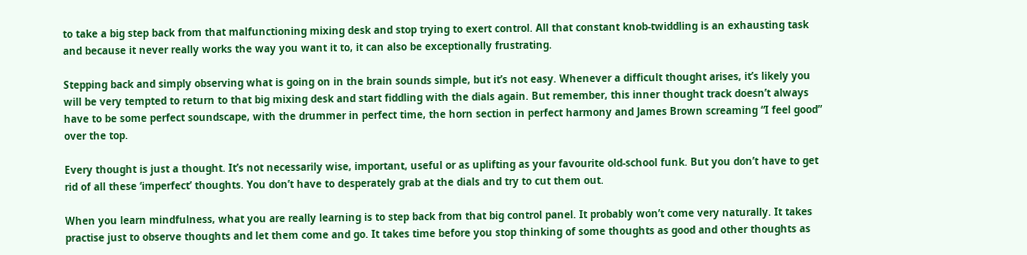to take a big step back from that malfunctioning mixing desk and stop trying to exert control. All that constant knob-twiddling is an exhausting task and because it never really works the way you want it to, it can also be exceptionally frustrating.

Stepping back and simply observing what is going on in the brain sounds simple, but it’s not easy. Whenever a difficult thought arises, it’s likely you will be very tempted to return to that big mixing desk and start fiddling with the dials again. But remember, this inner thought track doesn’t always have to be some perfect soundscape, with the drummer in perfect time, the horn section in perfect harmony and James Brown screaming “I feel good” over the top.

Every thought is just a thought. It’s not necessarily wise, important, useful or as uplifting as your favourite old-school funk. But you don’t have to get rid of all these ‘imperfect’ thoughts. You don’t have to desperately grab at the dials and try to cut them out.

When you learn mindfulness, what you are really learning is to step back from that big control panel. It probably won’t come very naturally. It takes practise just to observe thoughts and let them come and go. It takes time before you stop thinking of some thoughts as good and other thoughts as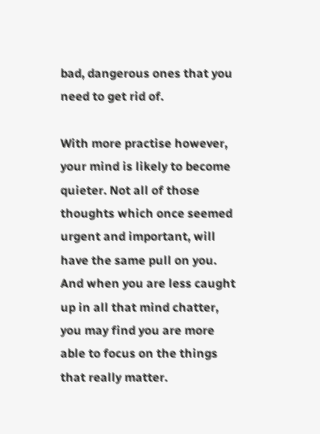bad, dangerous ones that you need to get rid of.

With more practise however, your mind is likely to become quieter. Not all of those thoughts which once seemed urgent and important, will have the same pull on you. And when you are less caught up in all that mind chatter, you may find you are more able to focus on the things that really matter.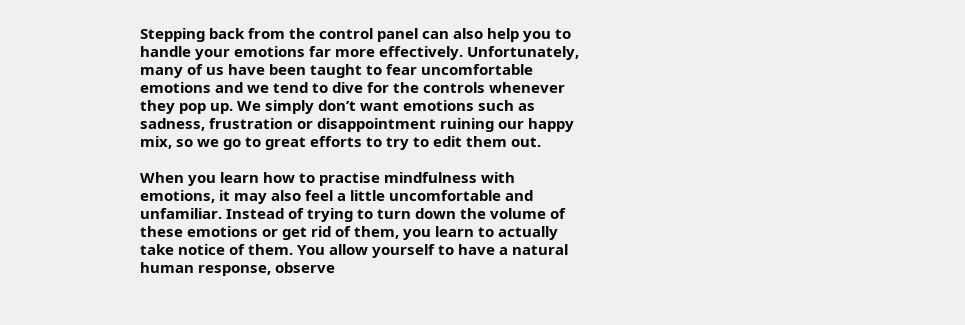Stepping back from the control panel can also help you to handle your emotions far more effectively. Unfortunately, many of us have been taught to fear uncomfortable emotions and we tend to dive for the controls whenever they pop up. We simply don’t want emotions such as sadness, frustration or disappointment ruining our happy mix, so we go to great efforts to try to edit them out.

When you learn how to practise mindfulness with emotions, it may also feel a little uncomfortable and unfamiliar. Instead of trying to turn down the volume of these emotions or get rid of them, you learn to actually take notice of them. You allow yourself to have a natural human response, observe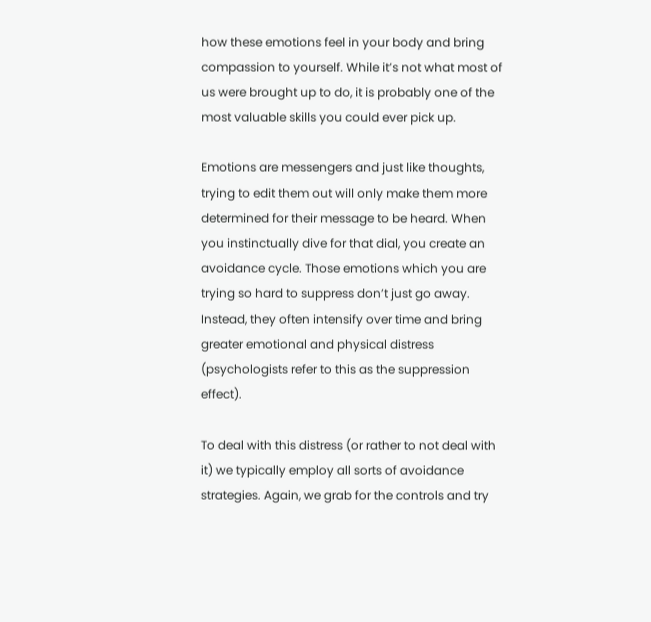how these emotions feel in your body and bring compassion to yourself. While it’s not what most of us were brought up to do, it is probably one of the most valuable skills you could ever pick up.

Emotions are messengers and just like thoughts, trying to edit them out will only make them more determined for their message to be heard. When you instinctually dive for that dial, you create an avoidance cycle. Those emotions which you are trying so hard to suppress don’t just go away. Instead, they often intensify over time and bring greater emotional and physical distress (psychologists refer to this as the suppression effect).

To deal with this distress (or rather to not deal with it) we typically employ all sorts of avoidance strategies. Again, we grab for the controls and try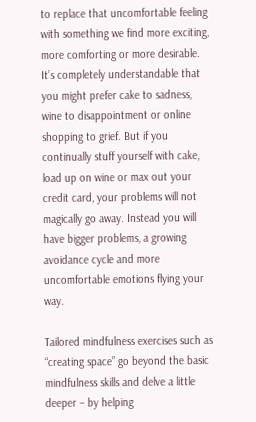to replace that uncomfortable feeling with something we find more exciting, more comforting or more desirable. It’s completely understandable that you might prefer cake to sadness, wine to disappointment or online shopping to grief. But if you continually stuff yourself with cake, load up on wine or max out your credit card, your problems will not magically go away. Instead you will have bigger problems, a growing avoidance cycle and more uncomfortable emotions flying your way.

Tailored mindfulness exercises such as “creating space” go beyond the basic mindfulness skills and delve a little deeper – by helping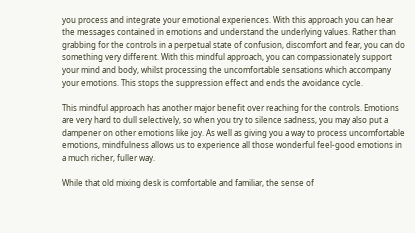you process and integrate your emotional experiences. With this approach you can hear the messages contained in emotions and understand the underlying values. Rather than grabbing for the controls in a perpetual state of confusion, discomfort and fear, you can do something very different. With this mindful approach, you can compassionately support your mind and body, whilst processing the uncomfortable sensations which accompany your emotions. This stops the suppression effect and ends the avoidance cycle.

This mindful approach has another major benefit over reaching for the controls. Emotions are very hard to dull selectively, so when you try to silence sadness, you may also put a dampener on other emotions like joy. As well as giving you a way to process uncomfortable emotions, mindfulness allows us to experience all those wonderful feel-good emotions in a much richer, fuller way.

While that old mixing desk is comfortable and familiar, the sense of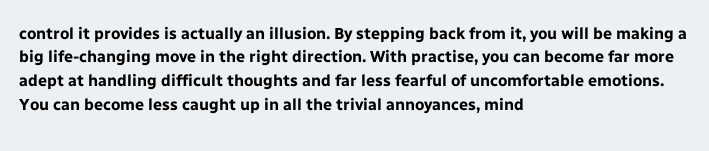control it provides is actually an illusion. By stepping back from it, you will be making a big life-changing move in the right direction. With practise, you can become far more adept at handling difficult thoughts and far less fearful of uncomfortable emotions. You can become less caught up in all the trivial annoyances, mind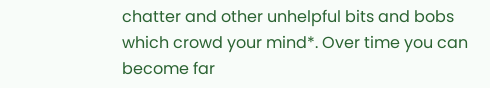chatter and other unhelpful bits and bobs which crowd your mind*. Over time you can become far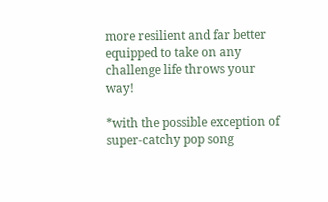more resilient and far better equipped to take on any challenge life throws your way!

*with the possible exception of super-catchy pop song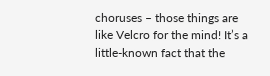choruses – those things are like Velcro for the mind! It’s a little-known fact that the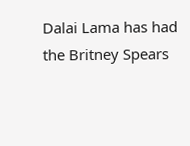Dalai Lama has had the Britney Spears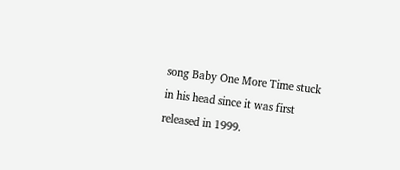song Baby One More Time stuck in his head since it was first released in 1999.